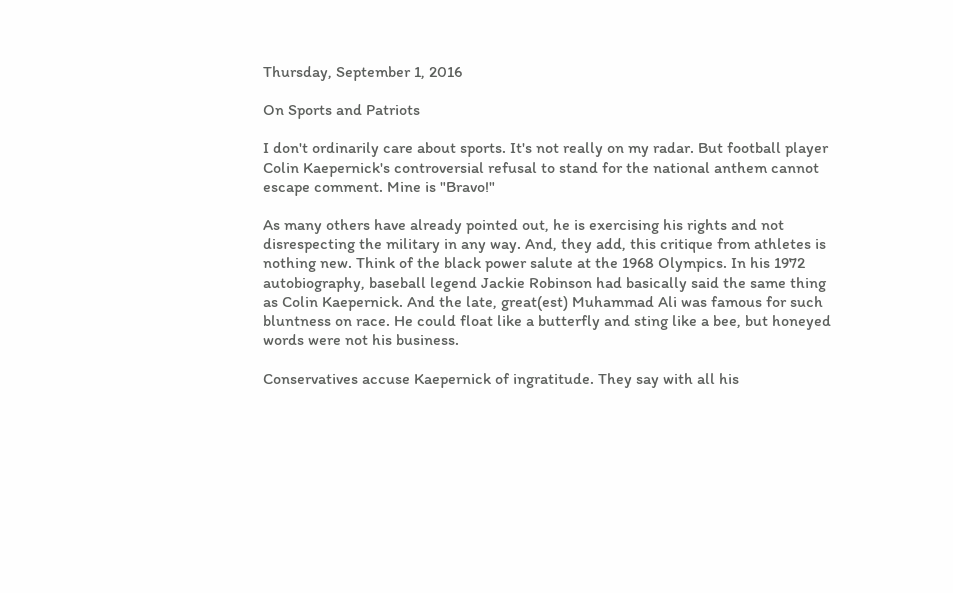Thursday, September 1, 2016

On Sports and Patriots

I don't ordinarily care about sports. It's not really on my radar. But football player Colin Kaepernick's controversial refusal to stand for the national anthem cannot escape comment. Mine is "Bravo!"

As many others have already pointed out, he is exercising his rights and not disrespecting the military in any way. And, they add, this critique from athletes is nothing new. Think of the black power salute at the 1968 Olympics. In his 1972 autobiography, baseball legend Jackie Robinson had basically said the same thing as Colin Kaepernick. And the late, great(est) Muhammad Ali was famous for such bluntness on race. He could float like a butterfly and sting like a bee, but honeyed words were not his business.

Conservatives accuse Kaepernick of ingratitude. They say with all his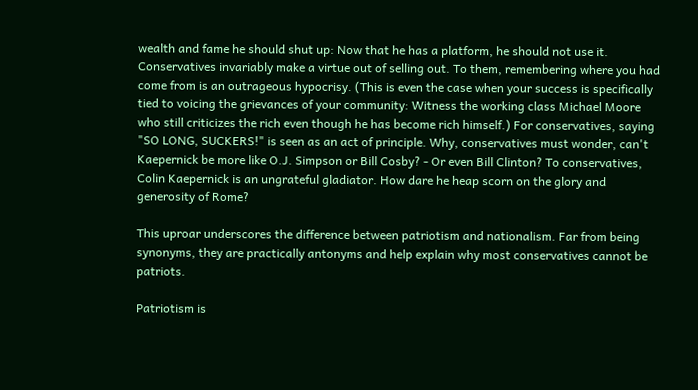wealth and fame he should shut up: Now that he has a platform, he should not use it. Conservatives invariably make a virtue out of selling out. To them, remembering where you had come from is an outrageous hypocrisy. (This is even the case when your success is specifically tied to voicing the grievances of your community: Witness the working class Michael Moore who still criticizes the rich even though he has become rich himself.) For conservatives, saying "SO LONG, SUCKERS!" is seen as an act of principle. Why, conservatives must wonder, can't Kaepernick be more like O.J. Simpson or Bill Cosby? - Or even Bill Clinton? To conservatives, Colin Kaepernick is an ungrateful gladiator. How dare he heap scorn on the glory and generosity of Rome?

This uproar underscores the difference between patriotism and nationalism. Far from being synonyms, they are practically antonyms and help explain why most conservatives cannot be patriots.

Patriotism is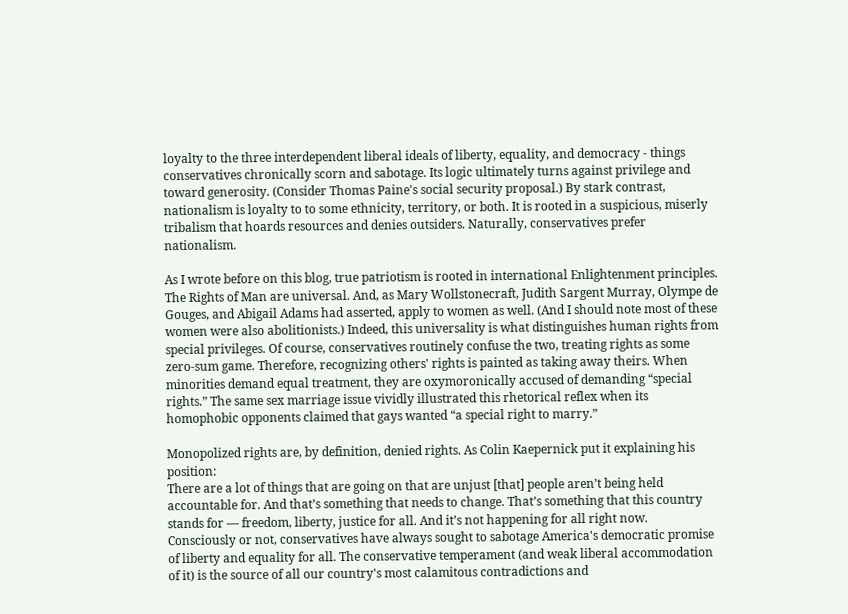loyalty to the three interdependent liberal ideals of liberty, equality, and democracy - things conservatives chronically scorn and sabotage. Its logic ultimately turns against privilege and toward generosity. (Consider Thomas Paine's social security proposal.) By stark contrast, nationalism is loyalty to to some ethnicity, territory, or both. It is rooted in a suspicious, miserly tribalism that hoards resources and denies outsiders. Naturally, conservatives prefer nationalism.

As I wrote before on this blog, true patriotism is rooted in international Enlightenment principles. The Rights of Man are universal. And, as Mary Wollstonecraft, Judith Sargent Murray, Olympe de Gouges, and Abigail Adams had asserted, apply to women as well. (And I should note most of these women were also abolitionists.) Indeed, this universality is what distinguishes human rights from special privileges. Of course, conservatives routinely confuse the two, treating rights as some zero-sum game. Therefore, recognizing others' rights is painted as taking away theirs. When minorities demand equal treatment, they are oxymoronically accused of demanding “special rights.” The same sex marriage issue vividly illustrated this rhetorical reflex when its homophobic opponents claimed that gays wanted “a special right to marry.”

Monopolized rights are, by definition, denied rights. As Colin Kaepernick put it explaining his position:
There are a lot of things that are going on that are unjust [that] people aren’t being held accountable for. And that’s something that needs to change. That’s something that this country stands for — freedom, liberty, justice for all. And it’s not happening for all right now.
Consciously or not, conservatives have always sought to sabotage America's democratic promise of liberty and equality for all. The conservative temperament (and weak liberal accommodation of it) is the source of all our country's most calamitous contradictions and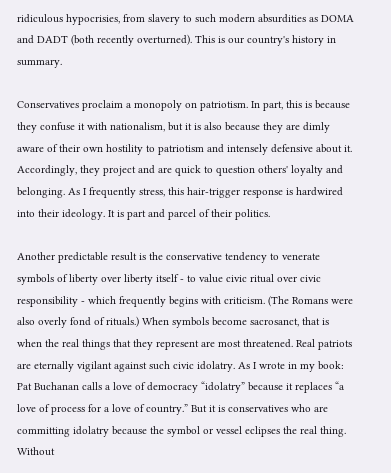ridiculous hypocrisies, from slavery to such modern absurdities as DOMA and DADT (both recently overturned). This is our country's history in summary.

Conservatives proclaim a monopoly on patriotism. In part, this is because they confuse it with nationalism, but it is also because they are dimly aware of their own hostility to patriotism and intensely defensive about it. Accordingly, they project and are quick to question others' loyalty and belonging. As I frequently stress, this hair-trigger response is hardwired into their ideology. It is part and parcel of their politics.

Another predictable result is the conservative tendency to venerate symbols of liberty over liberty itself - to value civic ritual over civic responsibility - which frequently begins with criticism. (The Romans were also overly fond of rituals.) When symbols become sacrosanct, that is when the real things that they represent are most threatened. Real patriots are eternally vigilant against such civic idolatry. As I wrote in my book:
Pat Buchanan calls a love of democracy “idolatry” because it replaces “a love of process for a love of country.” But it is conservatives who are committing idolatry because the symbol or vessel eclipses the real thing. Without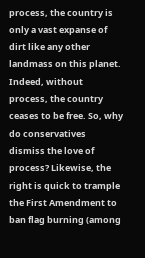process, the country is only a vast expanse of dirt like any other landmass on this planet. Indeed, without process, the country ceases to be free. So, why do conservatives dismiss the love of process? Likewise, the right is quick to trample the First Amendment to ban flag burning (among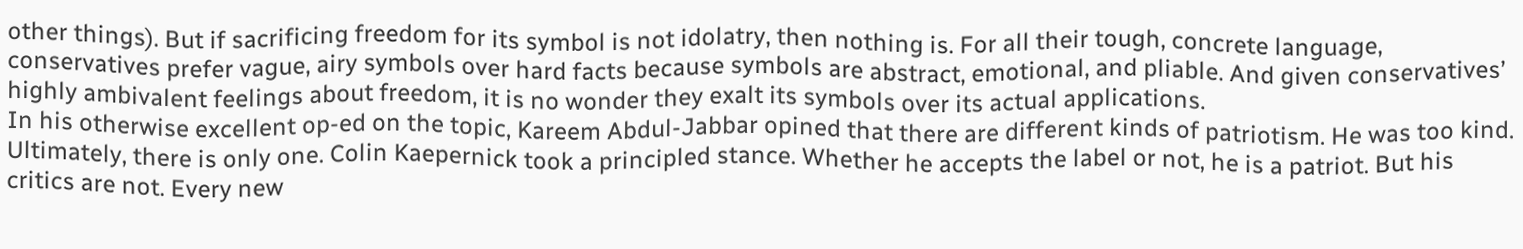other things). But if sacrificing freedom for its symbol is not idolatry, then nothing is. For all their tough, concrete language, conservatives prefer vague, airy symbols over hard facts because symbols are abstract, emotional, and pliable. And given conservatives’ highly ambivalent feelings about freedom, it is no wonder they exalt its symbols over its actual applications.
In his otherwise excellent op-ed on the topic, Kareem Abdul-Jabbar opined that there are different kinds of patriotism. He was too kind. Ultimately, there is only one. Colin Kaepernick took a principled stance. Whether he accepts the label or not, he is a patriot. But his critics are not. Every new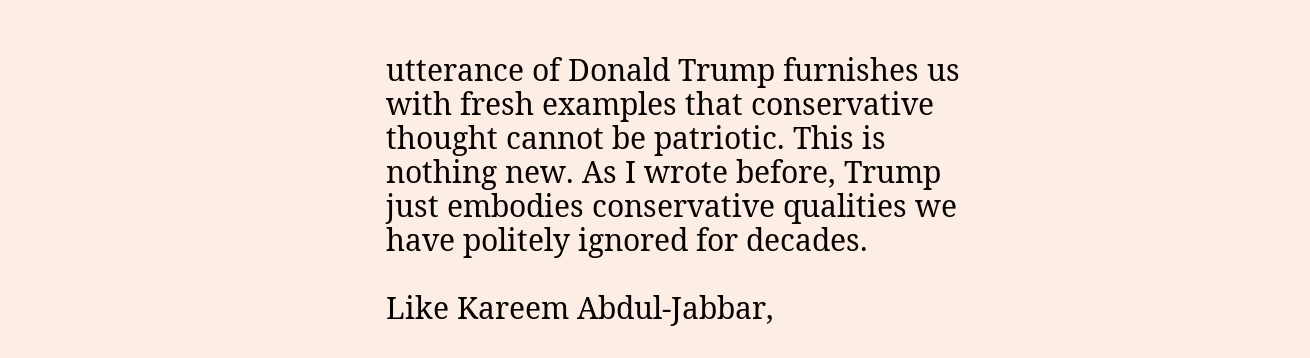utterance of Donald Trump furnishes us with fresh examples that conservative thought cannot be patriotic. This is nothing new. As I wrote before, Trump just embodies conservative qualities we have politely ignored for decades.

Like Kareem Abdul-Jabbar,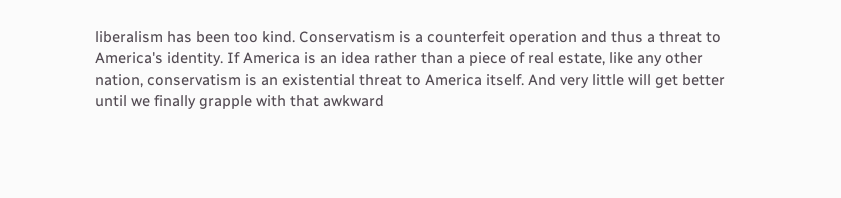liberalism has been too kind. Conservatism is a counterfeit operation and thus a threat to America's identity. If America is an idea rather than a piece of real estate, like any other nation, conservatism is an existential threat to America itself. And very little will get better until we finally grapple with that awkward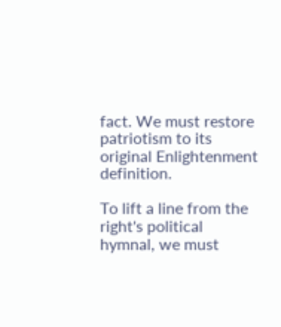fact. We must restore patriotism to its original Enlightenment definition.

To lift a line from the right's political hymnal, we must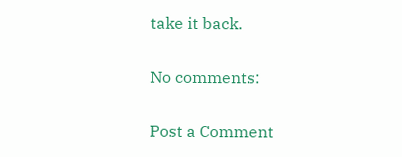take it back.

No comments:

Post a Comment